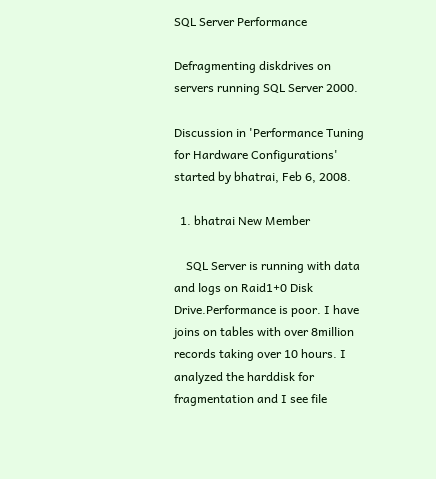SQL Server Performance

Defragmenting diskdrives on servers running SQL Server 2000.

Discussion in 'Performance Tuning for Hardware Configurations' started by bhatrai, Feb 6, 2008.

  1. bhatrai New Member

    SQL Server is running with data and logs on Raid1+0 Disk Drive.Performance is poor. I have joins on tables with over 8million records taking over 10 hours. I analyzed the harddisk for fragmentation and I see file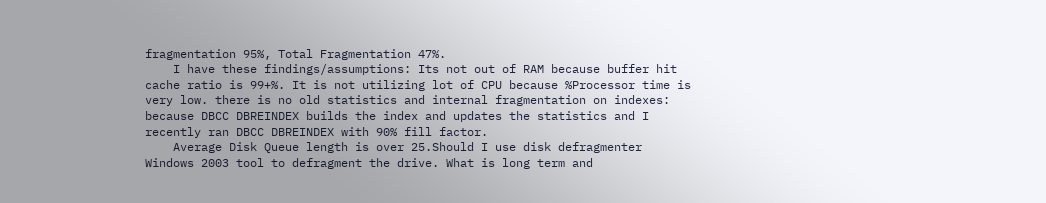fragmentation 95%, Total Fragmentation 47%.
    I have these findings/assumptions: Its not out of RAM because buffer hit cache ratio is 99+%. It is not utilizing lot of CPU because %Processor time is very low. there is no old statistics and internal fragmentation on indexes: because DBCC DBREINDEX builds the index and updates the statistics and I recently ran DBCC DBREINDEX with 90% fill factor.
    Average Disk Queue length is over 25.Should I use disk defragmenter Windows 2003 tool to defragment the drive. What is long term and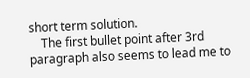short term solution.
    The first bullet point after 3rd paragraph also seems to lead me to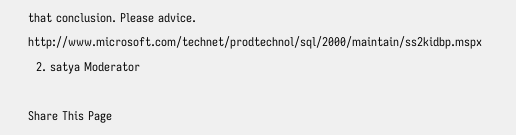that conclusion. Please advice. http://www.microsoft.com/technet/prodtechnol/sql/2000/maintain/ss2kidbp.mspx
  2. satya Moderator

Share This Page